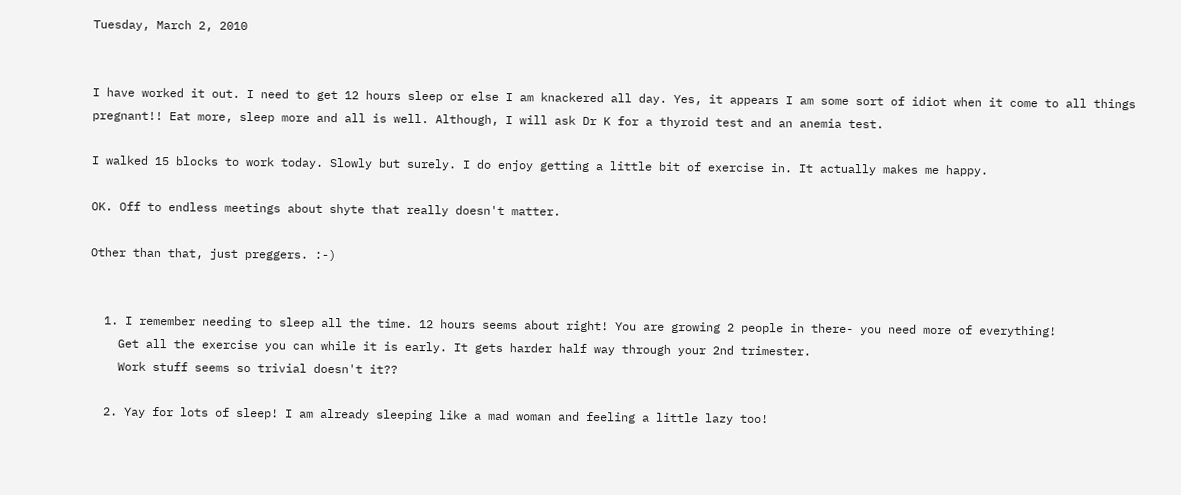Tuesday, March 2, 2010


I have worked it out. I need to get 12 hours sleep or else I am knackered all day. Yes, it appears I am some sort of idiot when it come to all things pregnant!! Eat more, sleep more and all is well. Although, I will ask Dr K for a thyroid test and an anemia test.

I walked 15 blocks to work today. Slowly but surely. I do enjoy getting a little bit of exercise in. It actually makes me happy.

OK. Off to endless meetings about shyte that really doesn't matter.

Other than that, just preggers. :-)


  1. I remember needing to sleep all the time. 12 hours seems about right! You are growing 2 people in there- you need more of everything!
    Get all the exercise you can while it is early. It gets harder half way through your 2nd trimester.
    Work stuff seems so trivial doesn't it??

  2. Yay for lots of sleep! I am already sleeping like a mad woman and feeling a little lazy too!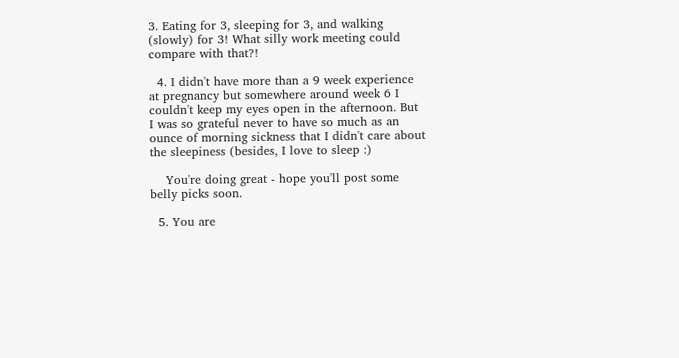3. Eating for 3, sleeping for 3, and walking (slowly) for 3! What silly work meeting could compare with that?!

  4. I didn't have more than a 9 week experience at pregnancy but somewhere around week 6 I couldn't keep my eyes open in the afternoon. But I was so grateful never to have so much as an ounce of morning sickness that I didn't care about the sleepiness (besides, I love to sleep :)

    You're doing great - hope you'll post some belly picks soon.

  5. You are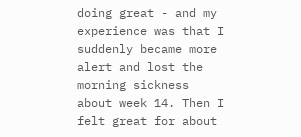doing great - and my experience was that I suddenly became more alert and lost the morning sickness about week 14. Then I felt great for about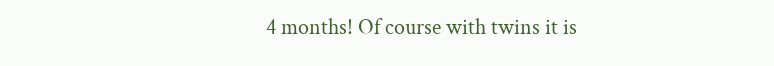4 months! Of course with twins it is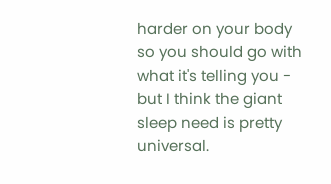harder on your body so you should go with what it's telling you - but I think the giant sleep need is pretty universal.